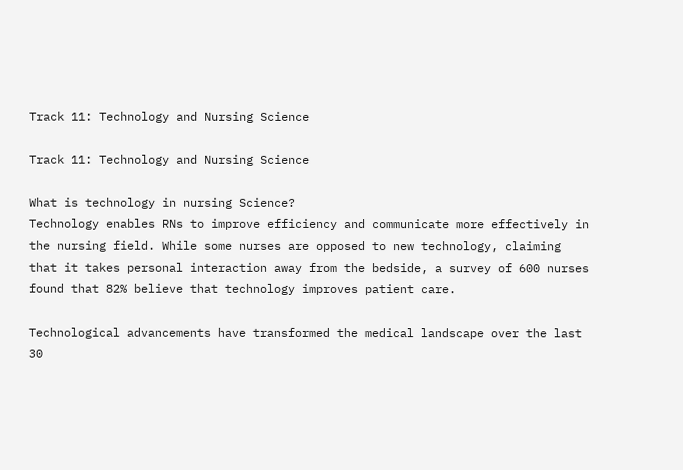Track 11: Technology and Nursing Science

Track 11: Technology and Nursing Science

What is technology in nursing Science?
Technology enables RNs to improve efficiency and communicate more effectively in the nursing field. While some nurses are opposed to new technology, claiming that it takes personal interaction away from the bedside, a survey of 600 nurses found that 82% believe that technology improves patient care.

Technological advancements have transformed the medical landscape over the last 30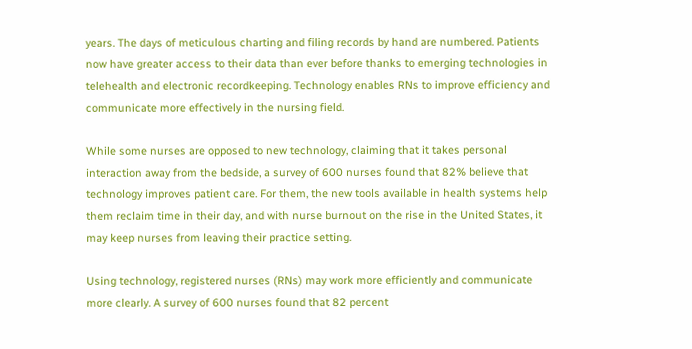years. The days of meticulous charting and filing records by hand are numbered. Patients now have greater access to their data than ever before thanks to emerging technologies in telehealth and electronic recordkeeping. Technology enables RNs to improve efficiency and communicate more effectively in the nursing field.

While some nurses are opposed to new technology, claiming that it takes personal interaction away from the bedside, a survey of 600 nurses found that 82% believe that technology improves patient care. For them, the new tools available in health systems help them reclaim time in their day, and with nurse burnout on the rise in the United States, it may keep nurses from leaving their practice setting.

Using technology, registered nurses (RNs) may work more efficiently and communicate more clearly. A survey of 600 nurses found that 82 percent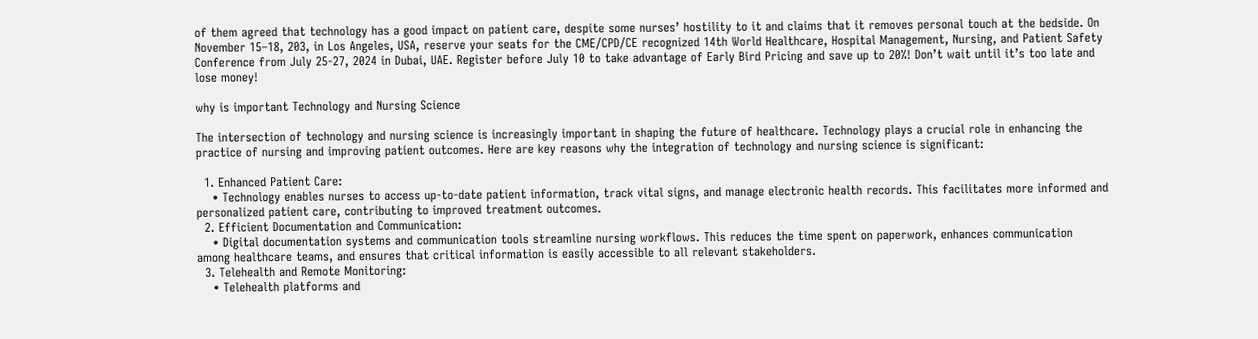of them agreed that technology has a good impact on patient care, despite some nurses’ hostility to it and claims that it removes personal touch at the bedside. On November 15–18, 203, in Los Angeles, USA, reserve your seats for the CME/CPD/CE recognized 14th World Healthcare, Hospital Management, Nursing, and Patient Safety Conference from July 25-27, 2024 in Dubai, UAE. Register before July 10 to take advantage of Early Bird Pricing and save up to 20%! Don’t wait until it’s too late and lose money!

why is important Technology and Nursing Science

The intersection of technology and nursing science is increasingly important in shaping the future of healthcare. Technology plays a crucial role in enhancing the practice of nursing and improving patient outcomes. Here are key reasons why the integration of technology and nursing science is significant:

  1. Enhanced Patient Care:
    • Technology enables nurses to access up-to-date patient information, track vital signs, and manage electronic health records. This facilitates more informed and personalized patient care, contributing to improved treatment outcomes.
  2. Efficient Documentation and Communication:
    • Digital documentation systems and communication tools streamline nursing workflows. This reduces the time spent on paperwork, enhances communication among healthcare teams, and ensures that critical information is easily accessible to all relevant stakeholders.
  3. Telehealth and Remote Monitoring:
    • Telehealth platforms and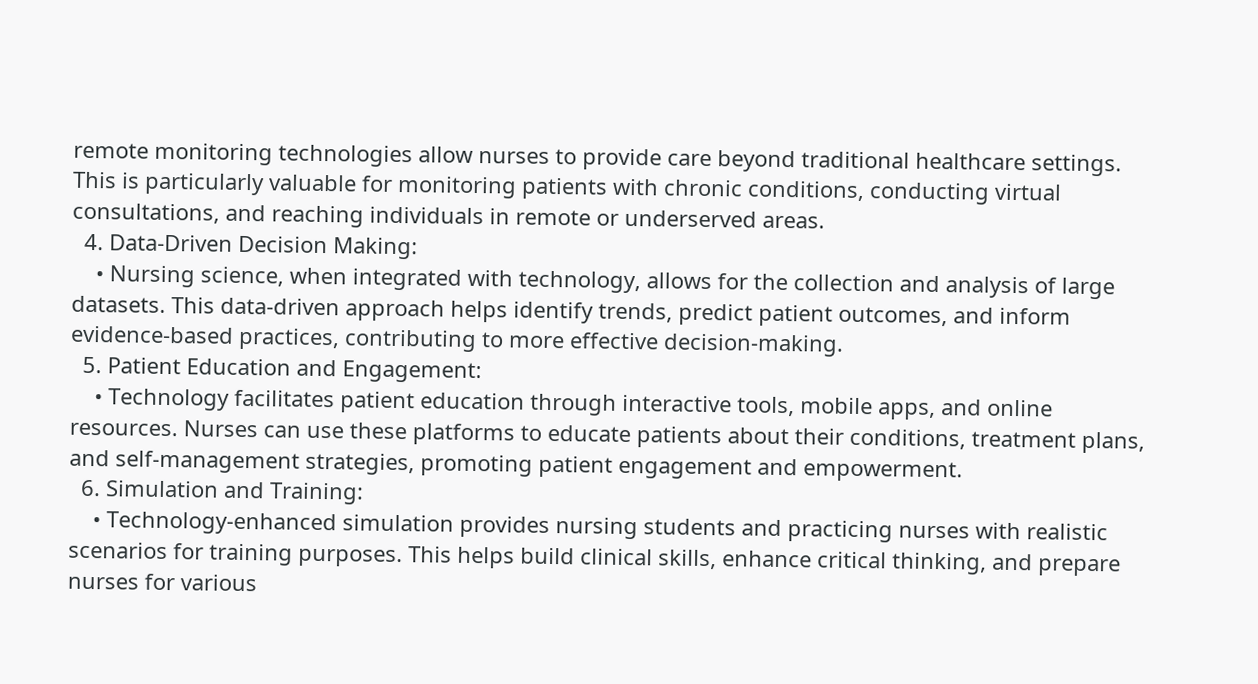remote monitoring technologies allow nurses to provide care beyond traditional healthcare settings. This is particularly valuable for monitoring patients with chronic conditions, conducting virtual consultations, and reaching individuals in remote or underserved areas.
  4. Data-Driven Decision Making:
    • Nursing science, when integrated with technology, allows for the collection and analysis of large datasets. This data-driven approach helps identify trends, predict patient outcomes, and inform evidence-based practices, contributing to more effective decision-making.
  5. Patient Education and Engagement:
    • Technology facilitates patient education through interactive tools, mobile apps, and online resources. Nurses can use these platforms to educate patients about their conditions, treatment plans, and self-management strategies, promoting patient engagement and empowerment.
  6. Simulation and Training:
    • Technology-enhanced simulation provides nursing students and practicing nurses with realistic scenarios for training purposes. This helps build clinical skills, enhance critical thinking, and prepare nurses for various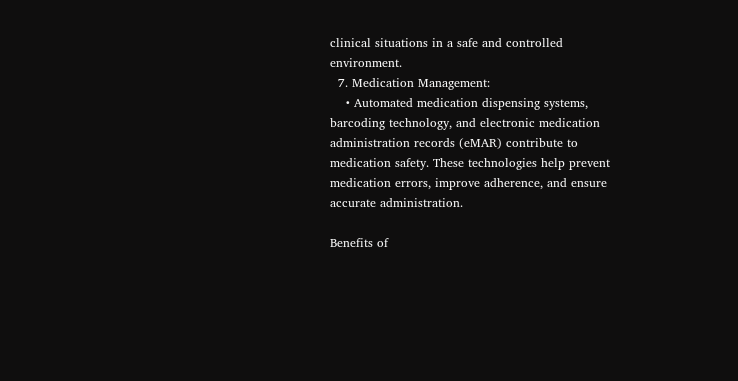clinical situations in a safe and controlled environment.
  7. Medication Management:
    • Automated medication dispensing systems, barcoding technology, and electronic medication administration records (eMAR) contribute to medication safety. These technologies help prevent medication errors, improve adherence, and ensure accurate administration.

Benefits of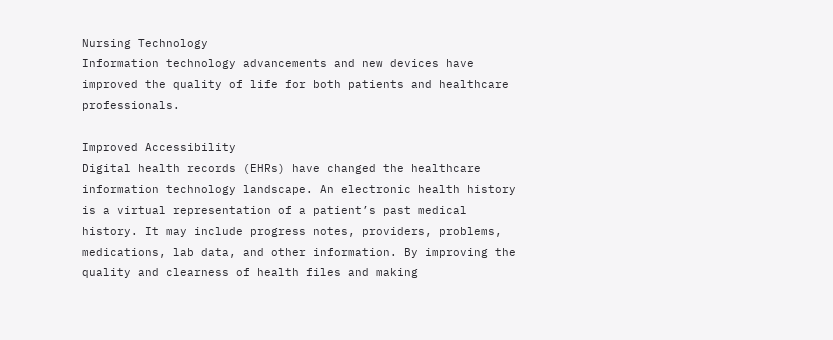Nursing Technology
Information technology advancements and new devices have improved the quality of life for both patients and healthcare professionals.

Improved Accessibility
Digital health records (EHRs) have changed the healthcare information technology landscape. An electronic health history is a virtual representation of a patient’s past medical history. It may include progress notes, providers, problems, medications, lab data, and other information. By improving the quality and clearness of health files and making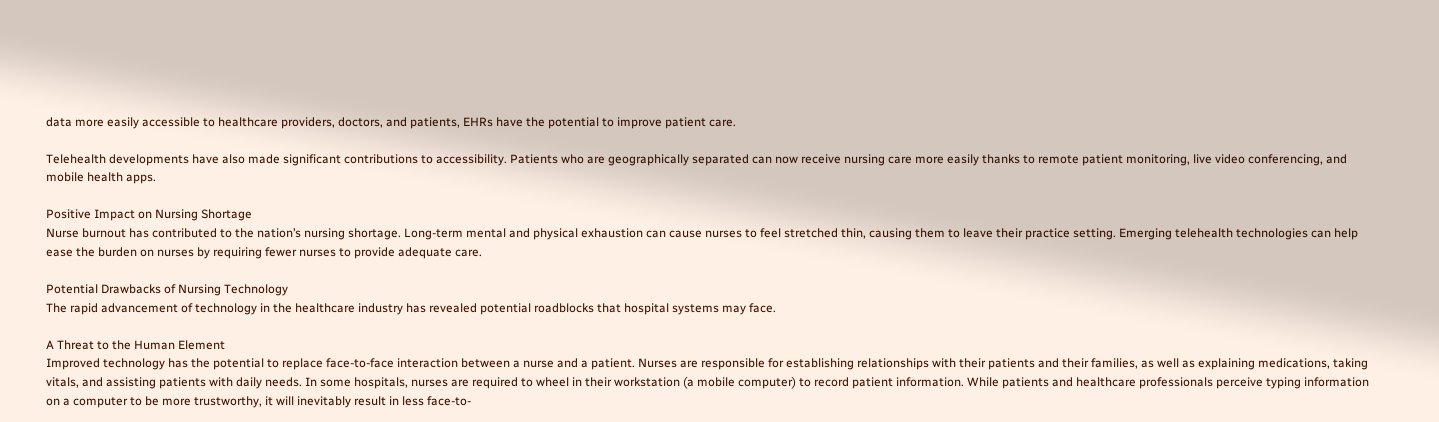data more easily accessible to healthcare providers, doctors, and patients, EHRs have the potential to improve patient care.

Telehealth developments have also made significant contributions to accessibility. Patients who are geographically separated can now receive nursing care more easily thanks to remote patient monitoring, live video conferencing, and mobile health apps.

Positive Impact on Nursing Shortage
Nurse burnout has contributed to the nation’s nursing shortage. Long-term mental and physical exhaustion can cause nurses to feel stretched thin, causing them to leave their practice setting. Emerging telehealth technologies can help ease the burden on nurses by requiring fewer nurses to provide adequate care.

Potential Drawbacks of Nursing Technology
The rapid advancement of technology in the healthcare industry has revealed potential roadblocks that hospital systems may face.

A Threat to the Human Element
Improved technology has the potential to replace face-to-face interaction between a nurse and a patient. Nurses are responsible for establishing relationships with their patients and their families, as well as explaining medications, taking vitals, and assisting patients with daily needs. In some hospitals, nurses are required to wheel in their workstation (a mobile computer) to record patient information. While patients and healthcare professionals perceive typing information on a computer to be more trustworthy, it will inevitably result in less face-to-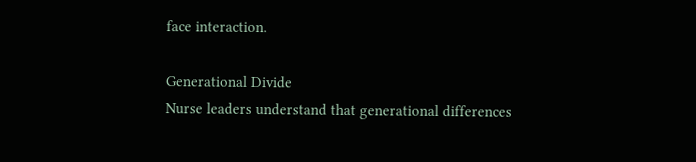face interaction.

Generational Divide
Nurse leaders understand that generational differences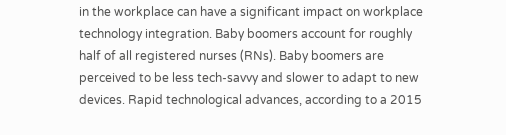in the workplace can have a significant impact on workplace technology integration. Baby boomers account for roughly half of all registered nurses (RNs). Baby boomers are perceived to be less tech-savvy and slower to adapt to new devices. Rapid technological advances, according to a 2015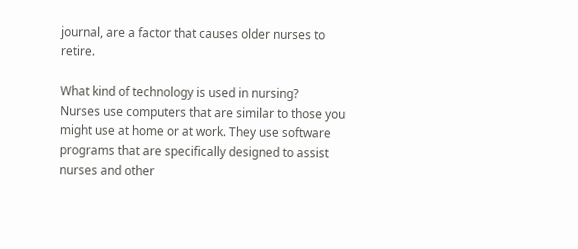journal, are a factor that causes older nurses to retire.

What kind of technology is used in nursing?
Nurses use computers that are similar to those you might use at home or at work. They use software programs that are specifically designed to assist nurses and other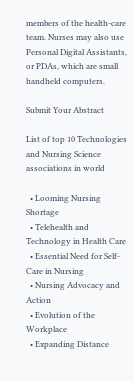members of the health-care team. Nurses may also use Personal Digital Assistants, or PDAs, which are small handheld computers.

Submit Your Abstract

List of top 10 Technologies and Nursing Science associations in world

  • Looming Nursing Shortage
  • Telehealth and Technology in Health Care
  • Essential Need for Self-Care in Nursing
  • Nursing Advocacy and Action
  • Evolution of the Workplace
  • Expanding Distance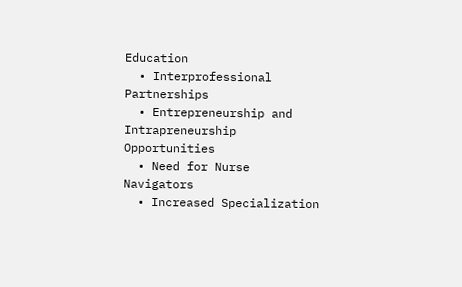Education
  • Interprofessional Partnerships
  • Entrepreneurship and Intrapreneurship Opportunities
  • Need for Nurse Navigators
  • Increased Specialization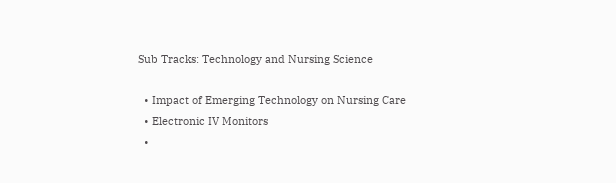Sub Tracks: Technology and Nursing Science

  • Impact of Emerging Technology on Nursing Care
  • Electronic IV Monitors
  •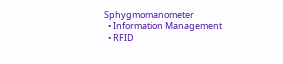Sphygmomanometer
  • Information Management
  • RFID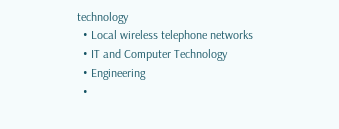technology
  • Local wireless telephone networks
  • IT and Computer Technology
  • Engineering
  •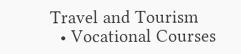Travel and Tourism
  • Vocational Courses